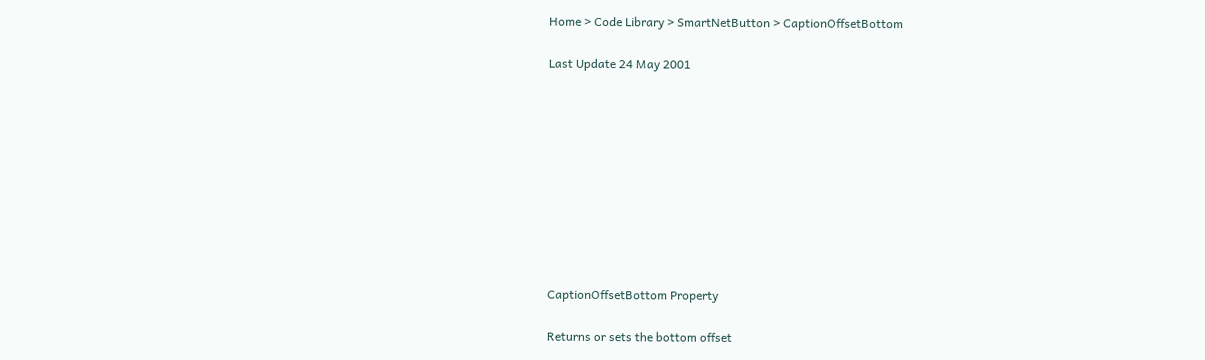Home > Code Library > SmartNetButton > CaptionOffsetBottom

Last Update 24 May 2001










CaptionOffsetBottom Property

Returns or sets the bottom offset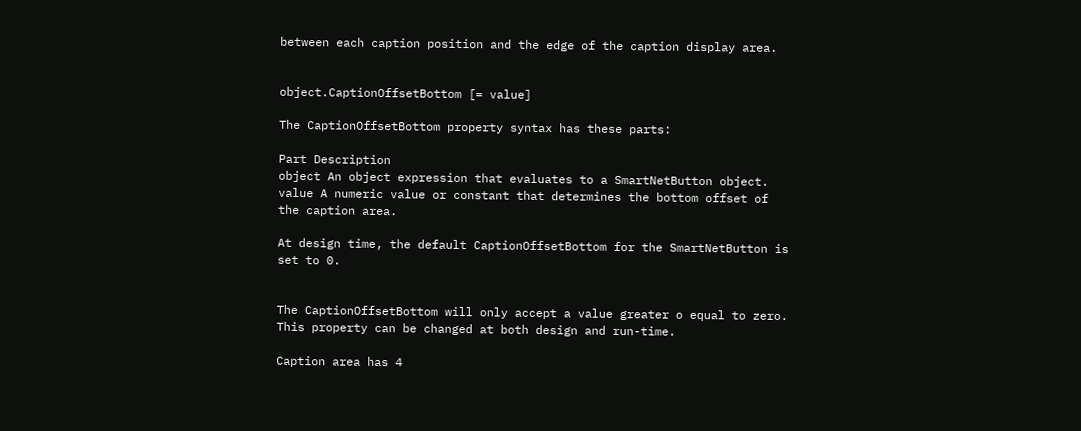between each caption position and the edge of the caption display area.


object.CaptionOffsetBottom [= value]

The CaptionOffsetBottom property syntax has these parts:

Part Description
object An object expression that evaluates to a SmartNetButton object.
value A numeric value or constant that determines the bottom offset of the caption area.

At design time, the default CaptionOffsetBottom for the SmartNetButton is set to 0.


The CaptionOffsetBottom will only accept a value greater o equal to zero. This property can be changed at both design and run-time.

Caption area has 4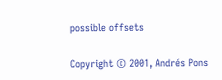possible offsets

Copyright © 2001, Andrés Pons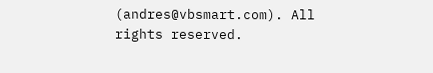(andres@vbsmart.com). All rights reserved.